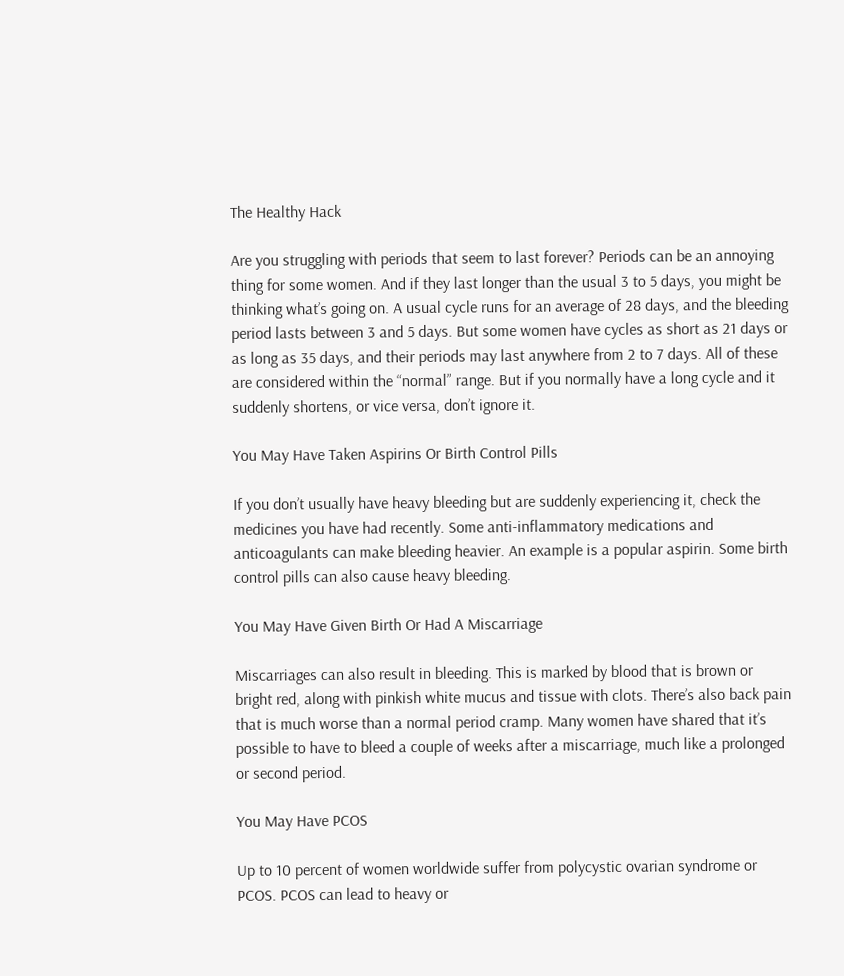The Healthy Hack

Are you struggling with periods that seem to last forever? Periods can be an annoying thing for some women. And if they last longer than the usual 3 to 5 days, you might be thinking what’s going on. A usual cycle runs for an average of 28 days, and the bleeding period lasts between 3 and 5 days. But some women have cycles as short as 21 days or as long as 35 days, and their periods may last anywhere from 2 to 7 days. All of these are considered within the “normal” range. But if you normally have a long cycle and it suddenly shortens, or vice versa, don’t ignore it.

You May Have Taken Aspirins Or Birth Control Pills

If you don’t usually have heavy bleeding but are suddenly experiencing it, check the medicines you have had recently. Some anti-inflammatory medications and anticoagulants can make bleeding heavier. An example is a popular aspirin. Some birth control pills can also cause heavy bleeding.

You May Have Given Birth Or Had A Miscarriage

Miscarriages can also result in bleeding. This is marked by blood that is brown or bright red, along with pinkish white mucus and tissue with clots. There’s also back pain that is much worse than a normal period cramp. Many women have shared that it’s possible to have to bleed a couple of weeks after a miscarriage, much like a prolonged or second period.

You May Have PCOS

Up to 10 percent of women worldwide suffer from polycystic ovarian syndrome or PCOS. PCOS can lead to heavy or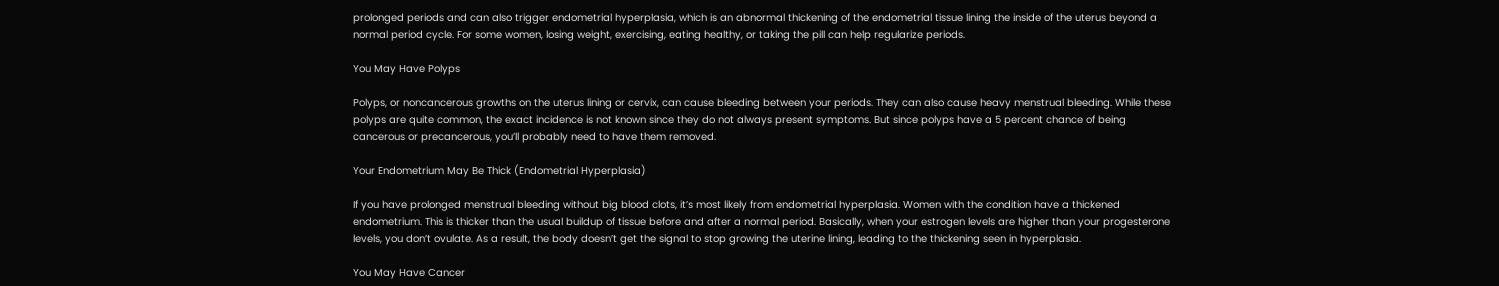prolonged periods and can also trigger endometrial hyperplasia, which is an abnormal thickening of the endometrial tissue lining the inside of the uterus beyond a normal period cycle. For some women, losing weight, exercising, eating healthy, or taking the pill can help regularize periods.

You May Have Polyps

Polyps, or noncancerous growths on the uterus lining or cervix, can cause bleeding between your periods. They can also cause heavy menstrual bleeding. While these polyps are quite common, the exact incidence is not known since they do not always present symptoms. But since polyps have a 5 percent chance of being cancerous or precancerous, you’ll probably need to have them removed.

Your Endometrium May Be Thick (Endometrial Hyperplasia)

If you have prolonged menstrual bleeding without big blood clots, it’s most likely from endometrial hyperplasia. Women with the condition have a thickened endometrium. This is thicker than the usual buildup of tissue before and after a normal period. Basically, when your estrogen levels are higher than your progesterone levels, you don’t ovulate. As a result, the body doesn’t get the signal to stop growing the uterine lining, leading to the thickening seen in hyperplasia.

You May Have Cancer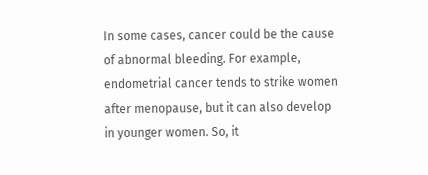In some cases, cancer could be the cause of abnormal bleeding. For example, endometrial cancer tends to strike women after menopause, but it can also develop in younger women. So, it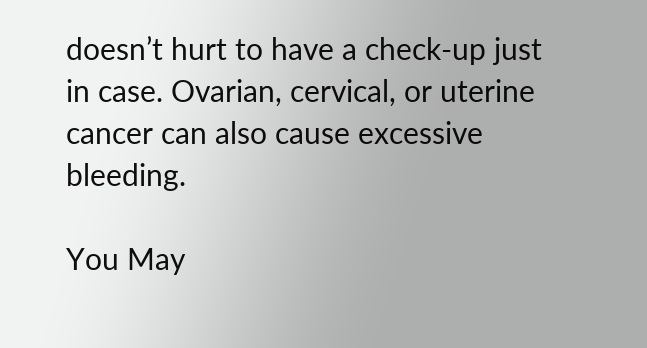doesn’t hurt to have a check-up just in case. Ovarian, cervical, or uterine cancer can also cause excessive bleeding.

You May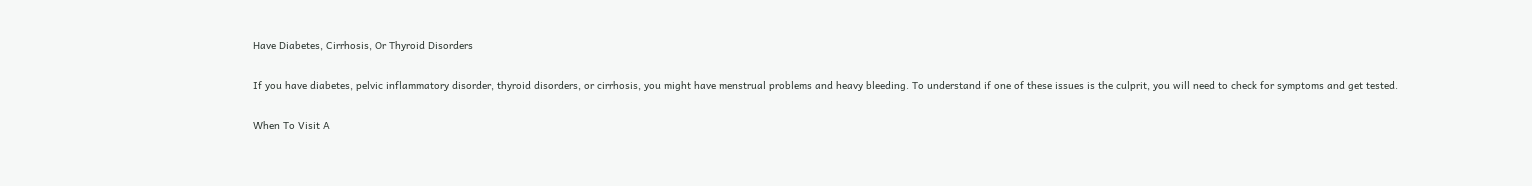Have Diabetes, Cirrhosis, Or Thyroid Disorders

If you have diabetes, pelvic inflammatory disorder, thyroid disorders, or cirrhosis, you might have menstrual problems and heavy bleeding. To understand if one of these issues is the culprit, you will need to check for symptoms and get tested.

When To Visit A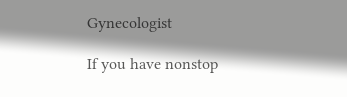Gynecologist

If you have nonstop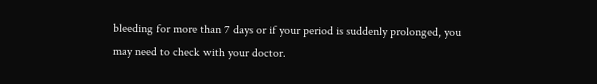bleeding for more than 7 days or if your period is suddenly prolonged, you may need to check with your doctor.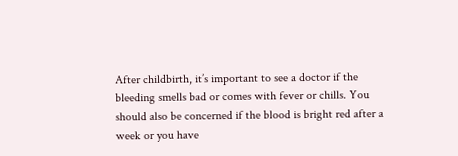After childbirth, it’s important to see a doctor if the bleeding smells bad or comes with fever or chills. You should also be concerned if the blood is bright red after a week or you have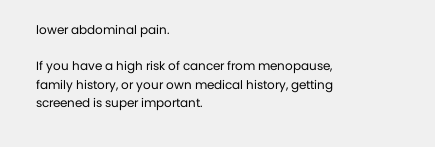lower abdominal pain.

If you have a high risk of cancer from menopause, family history, or your own medical history, getting screened is super important.